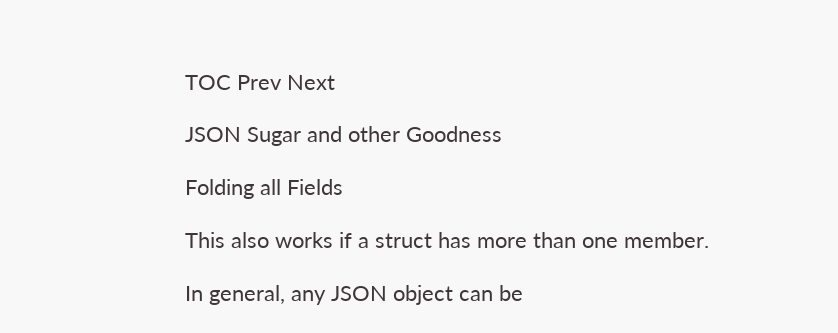TOC Prev Next

JSON Sugar and other Goodness

Folding all Fields

This also works if a struct has more than one member.

In general, any JSON object can be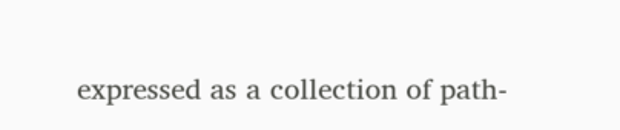expressed as a collection of path-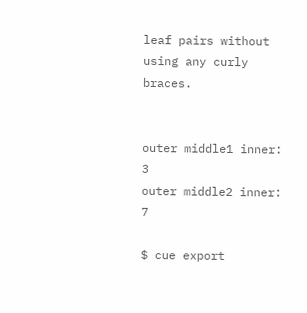leaf pairs without using any curly braces.


outer middle1 inner: 3
outer middle2 inner: 7

$ cue export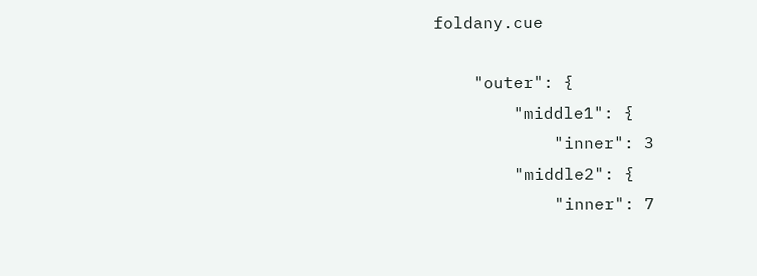foldany.cue

    "outer": {
        "middle1": {
            "inner": 3
        "middle2": {
            "inner": 7